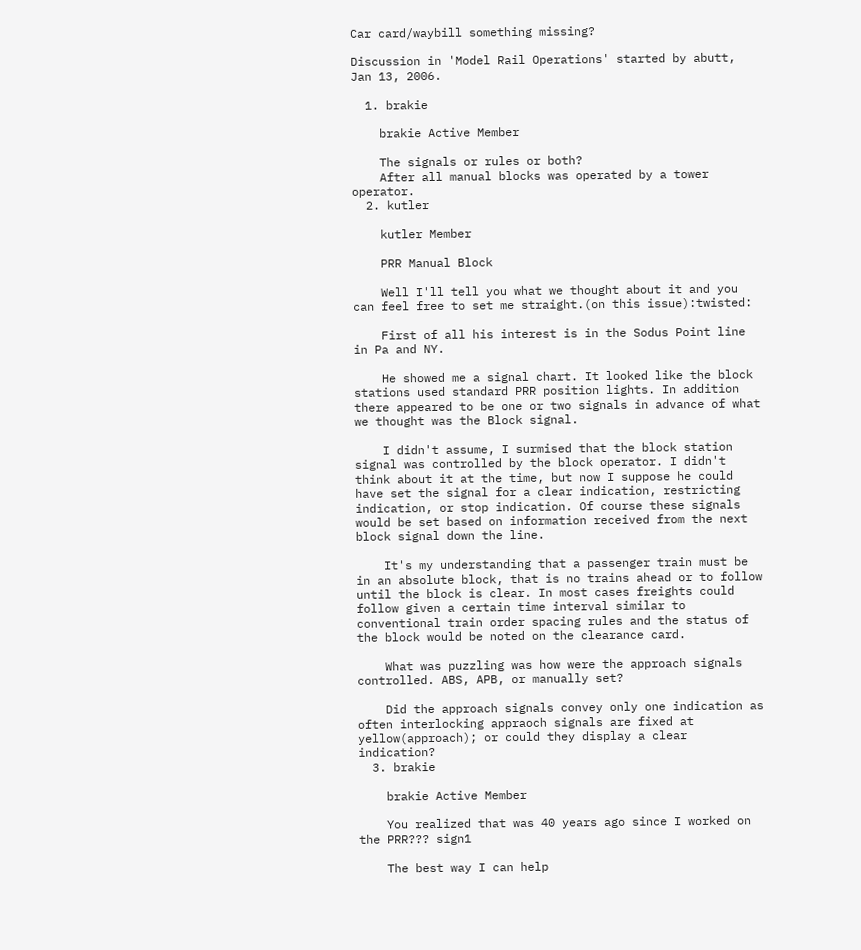Car card/waybill something missing?

Discussion in 'Model Rail Operations' started by abutt, Jan 13, 2006.

  1. brakie

    brakie Active Member

    The signals or rules or both?
    After all manual blocks was operated by a tower operator.
  2. kutler

    kutler Member

    PRR Manual Block

    Well I'll tell you what we thought about it and you can feel free to set me straight.(on this issue):twisted:

    First of all his interest is in the Sodus Point line in Pa and NY.

    He showed me a signal chart. It looked like the block stations used standard PRR position lights. In addition there appeared to be one or two signals in advance of what we thought was the Block signal.

    I didn't assume, I surmised that the block station signal was controlled by the block operator. I didn't think about it at the time, but now I suppose he could have set the signal for a clear indication, restricting indication, or stop indication. Of course these signals would be set based on information received from the next block signal down the line.

    It's my understanding that a passenger train must be in an absolute block, that is no trains ahead or to follow until the block is clear. In most cases freights could follow given a certain time interval similar to conventional train order spacing rules and the status of the block would be noted on the clearance card.

    What was puzzling was how were the approach signals controlled. ABS, APB, or manually set?

    Did the approach signals convey only one indication as often interlocking appraoch signals are fixed at yellow(approach); or could they display a clear indication?
  3. brakie

    brakie Active Member

    You realized that was 40 years ago since I worked on the PRR??? sign1

    The best way I can help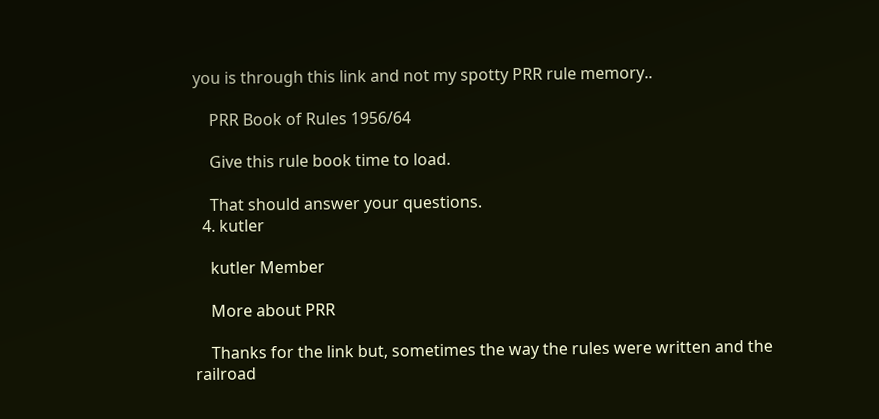you is through this link and not my spotty PRR rule memory..

    PRR Book of Rules 1956/64

    Give this rule book time to load.

    That should answer your questions.
  4. kutler

    kutler Member

    More about PRR

    Thanks for the link but, sometimes the way the rules were written and the railroad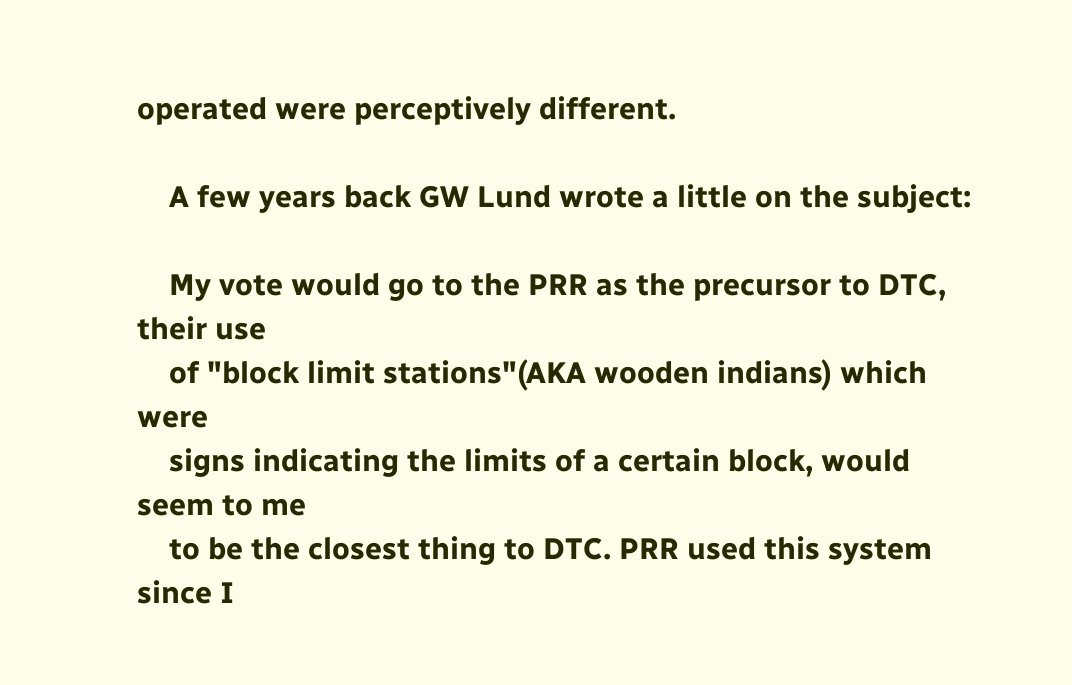operated were perceptively different.

    A few years back GW Lund wrote a little on the subject:

    My vote would go to the PRR as the precursor to DTC, their use
    of "block limit stations"(AKA wooden indians) which were
    signs indicating the limits of a certain block, would seem to me
    to be the closest thing to DTC. PRR used this system since I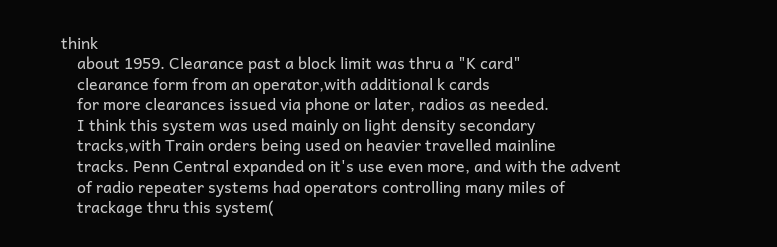think
    about 1959. Clearance past a block limit was thru a "K card"
    clearance form from an operator,with additional k cards
    for more clearances issued via phone or later, radios as needed.
    I think this system was used mainly on light density secondary
    tracks,with Train orders being used on heavier travelled mainline
    tracks. Penn Central expanded on it's use even more, and with the advent
    of radio repeater systems had operators controlling many miles of
    trackage thru this system(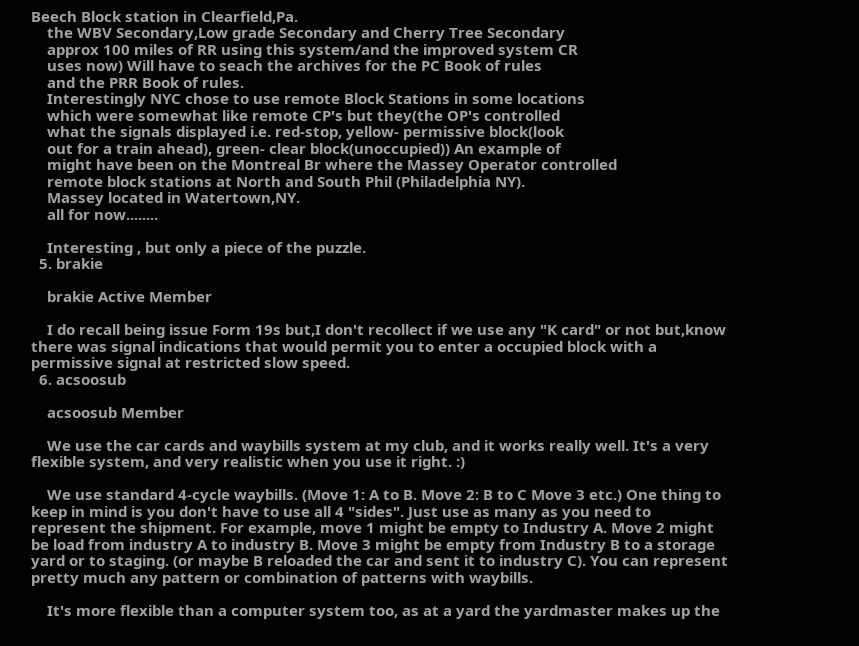Beech Block station in Clearfield,Pa.
    the WBV Secondary,Low grade Secondary and Cherry Tree Secondary
    approx 100 miles of RR using this system/and the improved system CR
    uses now) Will have to seach the archives for the PC Book of rules
    and the PRR Book of rules.
    Interestingly NYC chose to use remote Block Stations in some locations
    which were somewhat like remote CP's but they(the OP's controlled
    what the signals displayed i.e. red-stop, yellow- permissive block(look
    out for a train ahead), green- clear block(unoccupied)) An example of
    might have been on the Montreal Br where the Massey Operator controlled
    remote block stations at North and South Phil (Philadelphia NY).
    Massey located in Watertown,NY.
    all for now........

    Interesting , but only a piece of the puzzle.
  5. brakie

    brakie Active Member

    I do recall being issue Form 19s but,I don't recollect if we use any "K card" or not but,know there was signal indications that would permit you to enter a occupied block with a permissive signal at restricted slow speed.
  6. acsoosub

    acsoosub Member

    We use the car cards and waybills system at my club, and it works really well. It's a very flexible system, and very realistic when you use it right. :)

    We use standard 4-cycle waybills. (Move 1: A to B. Move 2: B to C Move 3 etc.) One thing to keep in mind is you don't have to use all 4 "sides". Just use as many as you need to represent the shipment. For example, move 1 might be empty to Industry A. Move 2 might be load from industry A to industry B. Move 3 might be empty from Industry B to a storage yard or to staging. (or maybe B reloaded the car and sent it to industry C). You can represent pretty much any pattern or combination of patterns with waybills.

    It's more flexible than a computer system too, as at a yard the yardmaster makes up the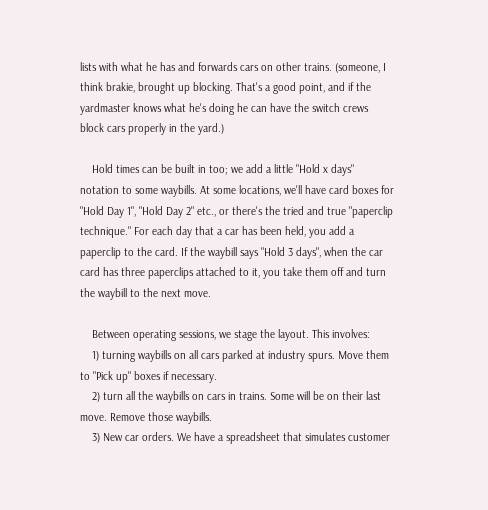lists with what he has and forwards cars on other trains. (someone, I think brakie, brought up blocking. That's a good point, and if the yardmaster knows what he's doing he can have the switch crews block cars properly in the yard.)

    Hold times can be built in too; we add a little "Hold x days" notation to some waybills. At some locations, we'll have card boxes for "Hold Day 1", "Hold Day 2" etc., or there's the tried and true "paperclip technique." For each day that a car has been held, you add a paperclip to the card. If the waybill says "Hold 3 days", when the car card has three paperclips attached to it, you take them off and turn the waybill to the next move.

    Between operating sessions, we stage the layout. This involves:
    1) turning waybills on all cars parked at industry spurs. Move them to "Pick up" boxes if necessary.
    2) turn all the waybills on cars in trains. Some will be on their last move. Remove those waybills.
    3) New car orders. We have a spreadsheet that simulates customer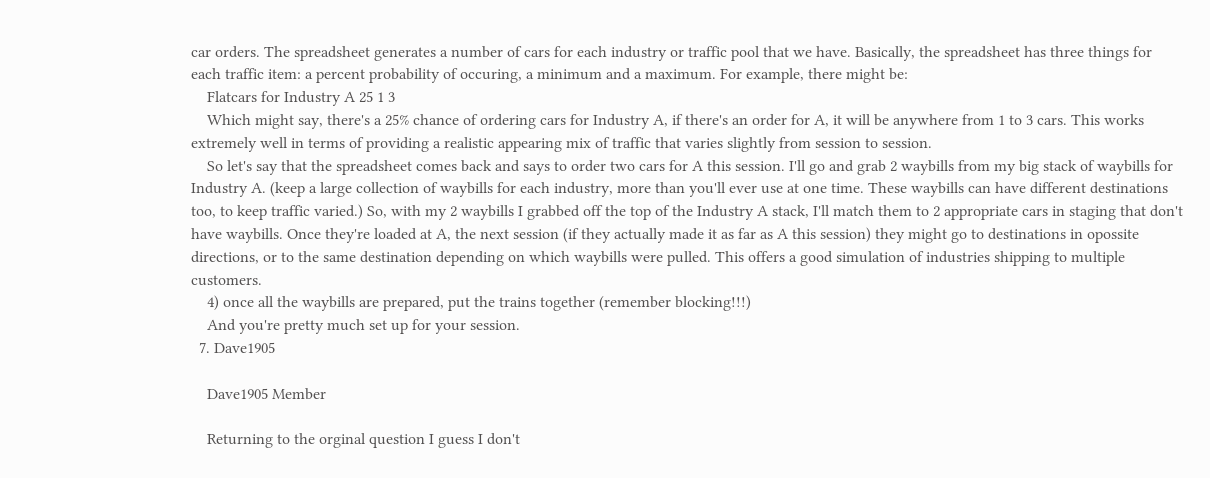car orders. The spreadsheet generates a number of cars for each industry or traffic pool that we have. Basically, the spreadsheet has three things for each traffic item: a percent probability of occuring, a minimum and a maximum. For example, there might be:
    Flatcars for Industry A 25 1 3
    Which might say, there's a 25% chance of ordering cars for Industry A, if there's an order for A, it will be anywhere from 1 to 3 cars. This works extremely well in terms of providing a realistic appearing mix of traffic that varies slightly from session to session.
    So let's say that the spreadsheet comes back and says to order two cars for A this session. I'll go and grab 2 waybills from my big stack of waybills for Industry A. (keep a large collection of waybills for each industry, more than you'll ever use at one time. These waybills can have different destinations too, to keep traffic varied.) So, with my 2 waybills I grabbed off the top of the Industry A stack, I'll match them to 2 appropriate cars in staging that don't have waybills. Once they're loaded at A, the next session (if they actually made it as far as A this session) they might go to destinations in opossite directions, or to the same destination depending on which waybills were pulled. This offers a good simulation of industries shipping to multiple customers.
    4) once all the waybills are prepared, put the trains together (remember blocking!!!)
    And you're pretty much set up for your session.
  7. Dave1905

    Dave1905 Member

    Returning to the orginal question I guess I don't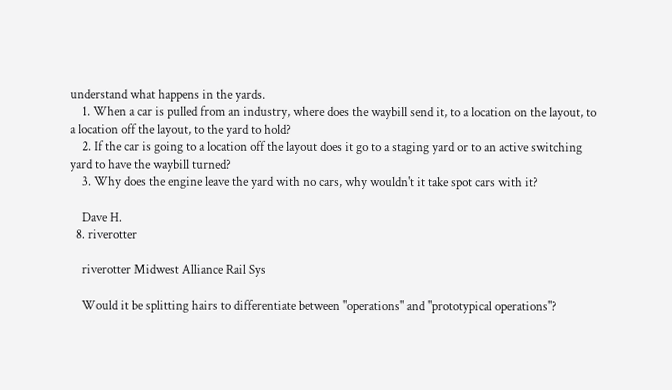understand what happens in the yards.
    1. When a car is pulled from an industry, where does the waybill send it, to a location on the layout, to a location off the layout, to the yard to hold?
    2. If the car is going to a location off the layout does it go to a staging yard or to an active switching yard to have the waybill turned?
    3. Why does the engine leave the yard with no cars, why wouldn't it take spot cars with it?

    Dave H.
  8. riverotter

    riverotter Midwest Alliance Rail Sys

    Would it be splitting hairs to differentiate between "operations" and "prototypical operations"?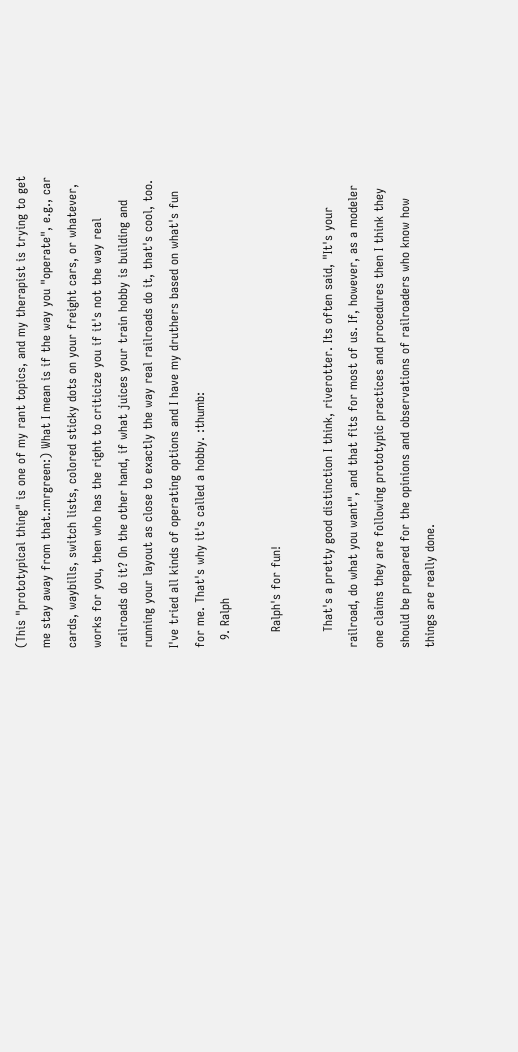(This "prototypical thing" is one of my rant topics, and my therapist is trying to get me stay away from that.:mrgreen:) What I mean is if the way you "operate", e.g., car cards, waybills, switch lists, colored sticky dots on your freight cars, or whatever, works for you, then who has the right to criticize you if it's not the way real railroads do it? On the other hand, if what juices your train hobby is building and running your layout as close to exactly the way real railroads do it, that's cool, too. I've tried all kinds of operating options and I have my druthers based on what's fun for me. That's why it's called a hobby. :thumb:
  9. Ralph

    Ralph's for fun!

    That's a pretty good distinction I think, riverotter. Its often said, "It's your railroad, do what you want", and that fits for most of us. If, however, as a modeler one claims they are following prototypic practices and procedures then I think they should be prepared for the opinions and observations of railroaders who know how things are really done.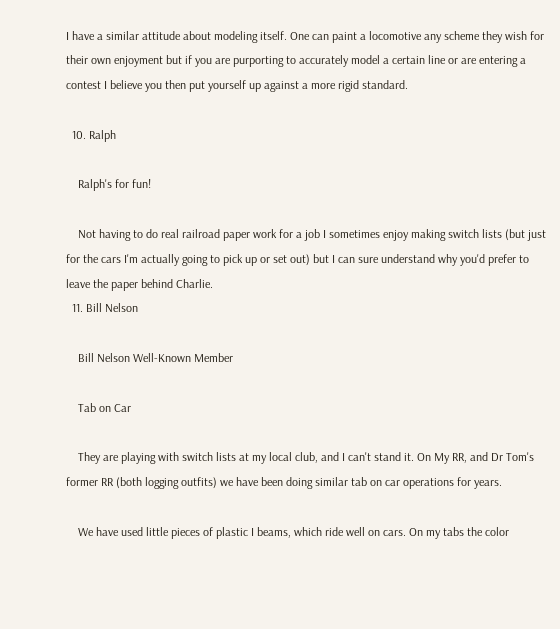I have a similar attitude about modeling itself. One can paint a locomotive any scheme they wish for their own enjoyment but if you are purporting to accurately model a certain line or are entering a contest I believe you then put yourself up against a more rigid standard.

  10. Ralph

    Ralph's for fun!

    Not having to do real railroad paper work for a job I sometimes enjoy making switch lists (but just for the cars I'm actually going to pick up or set out) but I can sure understand why you'd prefer to leave the paper behind Charlie.
  11. Bill Nelson

    Bill Nelson Well-Known Member

    Tab on Car

    They are playing with switch lists at my local club, and I can't stand it. On My RR, and Dr Tom's former RR (both logging outfits) we have been doing similar tab on car operations for years.

    We have used little pieces of plastic I beams, which ride well on cars. On my tabs the color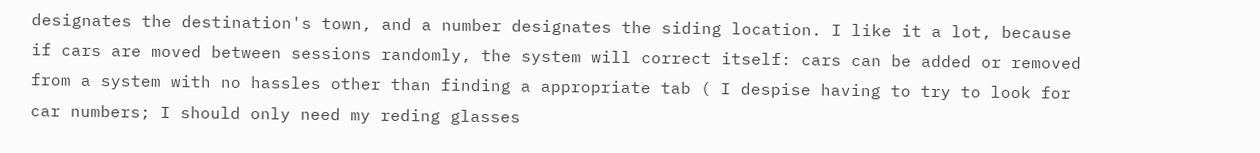designates the destination's town, and a number designates the siding location. I like it a lot, because if cars are moved between sessions randomly, the system will correct itself: cars can be added or removed from a system with no hassles other than finding a appropriate tab ( I despise having to try to look for car numbers; I should only need my reding glasses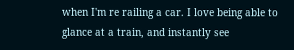when I'm re railing a car. I love being able to glance at a train, and instantly see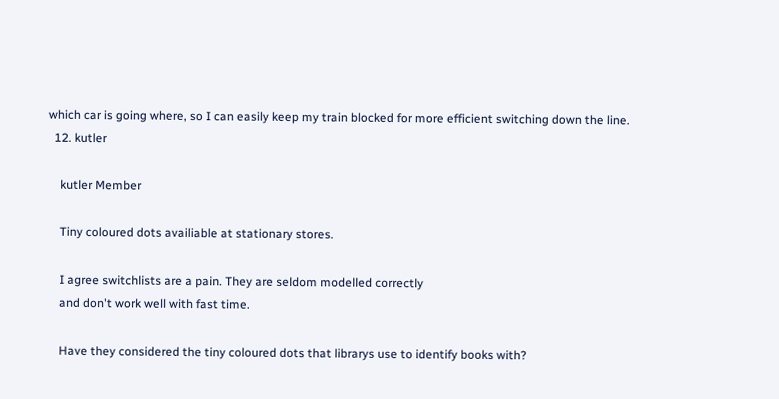which car is going where, so I can easily keep my train blocked for more efficient switching down the line.
  12. kutler

    kutler Member

    Tiny coloured dots availiable at stationary stores.

    I agree switchlists are a pain. They are seldom modelled correctly
    and don't work well with fast time.

    Have they considered the tiny coloured dots that librarys use to identify books with?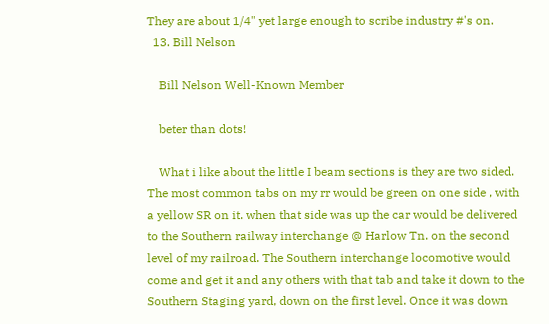They are about 1/4" yet large enough to scribe industry #'s on.
  13. Bill Nelson

    Bill Nelson Well-Known Member

    beter than dots!

    What i like about the little I beam sections is they are two sided. The most common tabs on my rr would be green on one side , with a yellow SR on it. when that side was up the car would be delivered to the Southern railway interchange @ Harlow Tn. on the second level of my railroad. The Southern interchange locomotive would come and get it and any others with that tab and take it down to the Southern Staging yard, down on the first level. Once it was down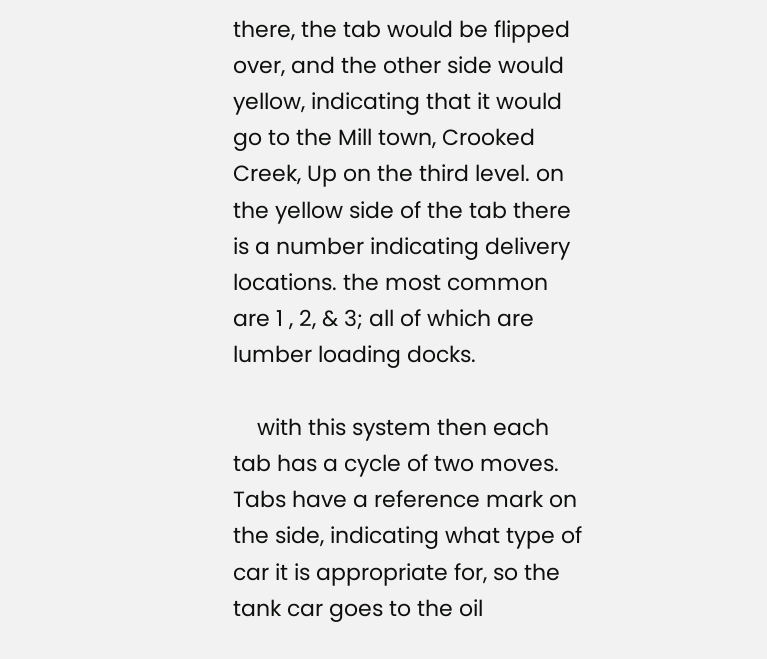there, the tab would be flipped over, and the other side would yellow, indicating that it would go to the Mill town, Crooked Creek, Up on the third level. on the yellow side of the tab there is a number indicating delivery locations. the most common are 1 , 2, & 3; all of which are lumber loading docks.

    with this system then each tab has a cycle of two moves. Tabs have a reference mark on the side, indicating what type of car it is appropriate for, so the tank car goes to the oil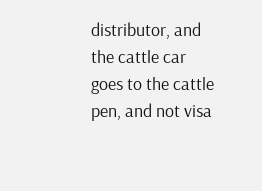distributor, and the cattle car goes to the cattle pen, and not visa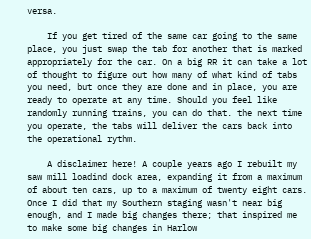versa.

    If you get tired of the same car going to the same place, you just swap the tab for another that is marked appropriately for the car. On a big RR it can take a lot of thought to figure out how many of what kind of tabs you need, but once they are done and in place, you are ready to operate at any time. Should you feel like randomly running trains, you can do that. the next time you operate, the tabs will deliver the cars back into the operational rythm.

    A disclaimer here! A couple years ago I rebuilt my saw mill loadind dock area, expanding it from a maximum of about ten cars, up to a maximum of twenty eight cars. Once I did that my Southern staging wasn't near big enough, and I made big changes there; that inspired me to make some big changes in Harlow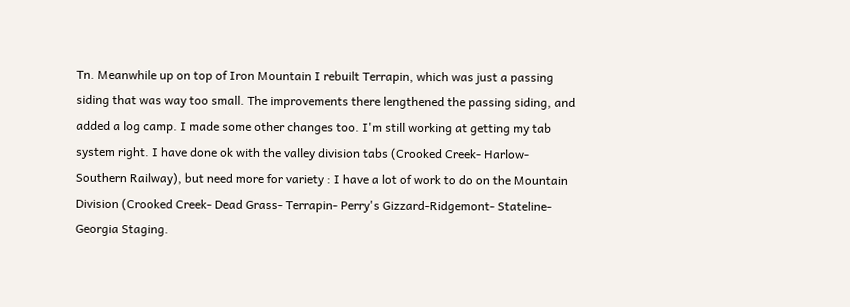Tn. Meanwhile up on top of Iron Mountain I rebuilt Terrapin, which was just a passing siding that was way too small. The improvements there lengthened the passing siding, and added a log camp. I made some other changes too. I'm still working at getting my tab system right. I have done ok with the valley division tabs (Crooked Creek- Harlow- Southern Railway), but need more for variety : I have a lot of work to do on the Mountain Division (Crooked Creek- Dead Grass- Terrapin- Perry's Gizzard-Ridgemont- Stateline- Georgia Staging.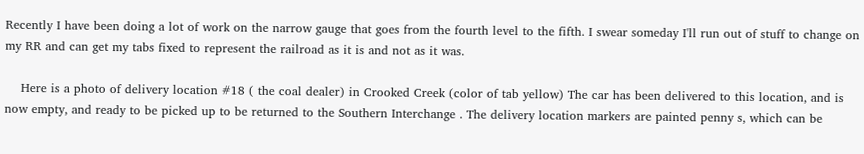Recently I have been doing a lot of work on the narrow gauge that goes from the fourth level to the fifth. I swear someday I'll run out of stuff to change on my RR and can get my tabs fixed to represent the railroad as it is and not as it was.

    Here is a photo of delivery location #18 ( the coal dealer) in Crooked Creek (color of tab yellow) The car has been delivered to this location, and is now empty, and ready to be picked up to be returned to the Southern Interchange . The delivery location markers are painted penny s, which can be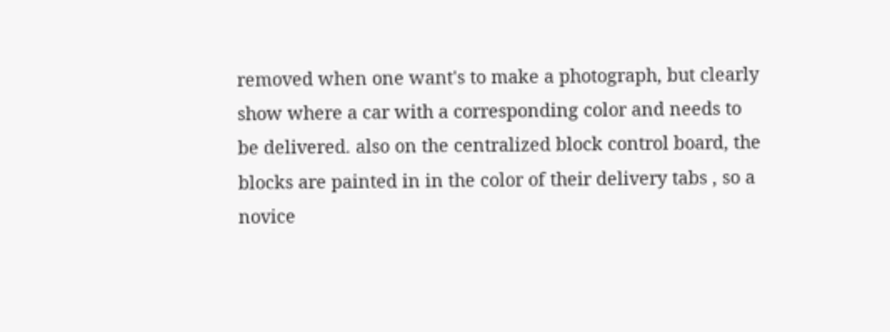removed when one want's to make a photograph, but clearly show where a car with a corresponding color and needs to be delivered. also on the centralized block control board, the blocks are painted in in the color of their delivery tabs , so a novice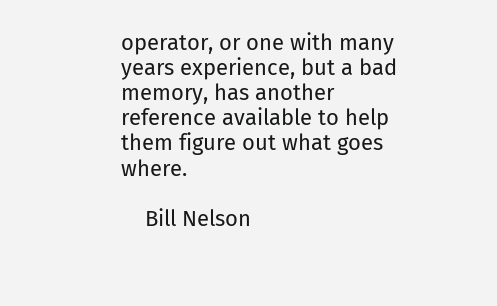operator, or one with many years experience, but a bad memory, has another reference available to help them figure out what goes where.

    Bill Nelson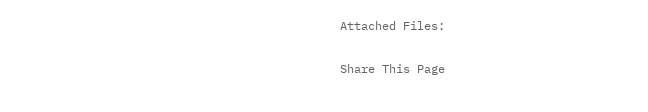Attached Files:

Share This Page